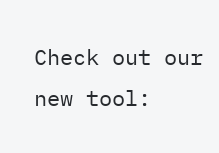Check out our new tool: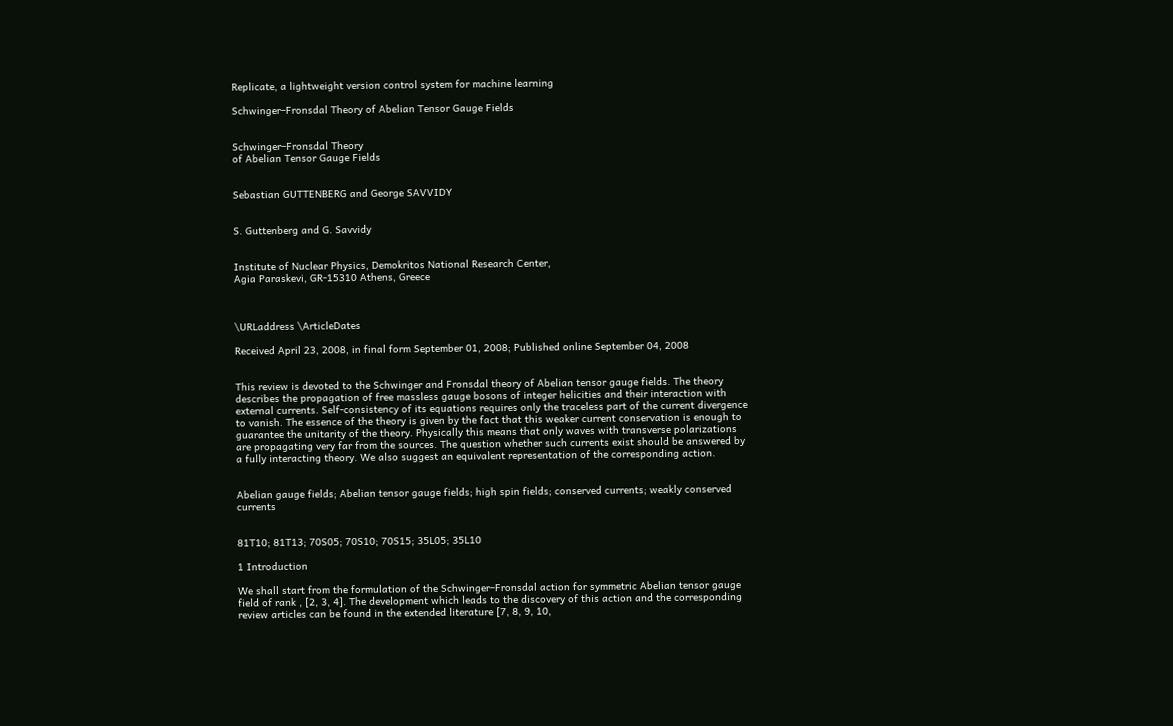Replicate, a lightweight version control system for machine learning

Schwinger–Fronsdal Theory of Abelian Tensor Gauge Fields


Schwinger–Fronsdal Theory
of Abelian Tensor Gauge Fields


Sebastian GUTTENBERG and George SAVVIDY


S. Guttenberg and G. Savvidy


Institute of Nuclear Physics, Demokritos National Research Center,
Agia Paraskevi, GR-15310 Athens, Greece



\URLaddress \ArticleDates

Received April 23, 2008, in final form September 01, 2008; Published online September 04, 2008


This review is devoted to the Schwinger and Fronsdal theory of Abelian tensor gauge fields. The theory describes the propagation of free massless gauge bosons of integer helicities and their interaction with external currents. Self-consistency of its equations requires only the traceless part of the current divergence to vanish. The essence of the theory is given by the fact that this weaker current conservation is enough to guarantee the unitarity of the theory. Physically this means that only waves with transverse polarizations are propagating very far from the sources. The question whether such currents exist should be answered by a fully interacting theory. We also suggest an equivalent representation of the corresponding action.


Abelian gauge fields; Abelian tensor gauge fields; high spin fields; conserved currents; weakly conserved currents


81T10; 81T13; 70S05; 70S10; 70S15; 35L05; 35L10

1 Introduction

We shall start from the formulation of the Schwinger–Fronsdal action for symmetric Abelian tensor gauge field of rank , [2, 3, 4]. The development which leads to the discovery of this action and the corresponding review articles can be found in the extended literature [7, 8, 9, 10,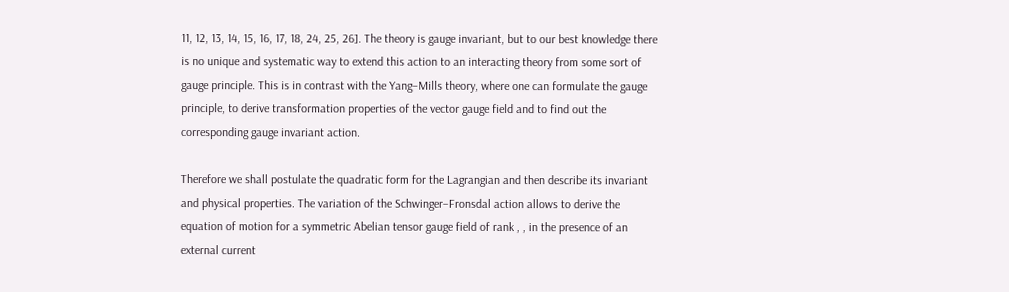11, 12, 13, 14, 15, 16, 17, 18, 24, 25, 26]. The theory is gauge invariant, but to our best knowledge there is no unique and systematic way to extend this action to an interacting theory from some sort of gauge principle. This is in contrast with the Yang–Mills theory, where one can formulate the gauge principle, to derive transformation properties of the vector gauge field and to find out the corresponding gauge invariant action.

Therefore we shall postulate the quadratic form for the Lagrangian and then describe its invariant and physical properties. The variation of the Schwinger–Fronsdal action allows to derive the equation of motion for a symmetric Abelian tensor gauge field of rank , , in the presence of an external current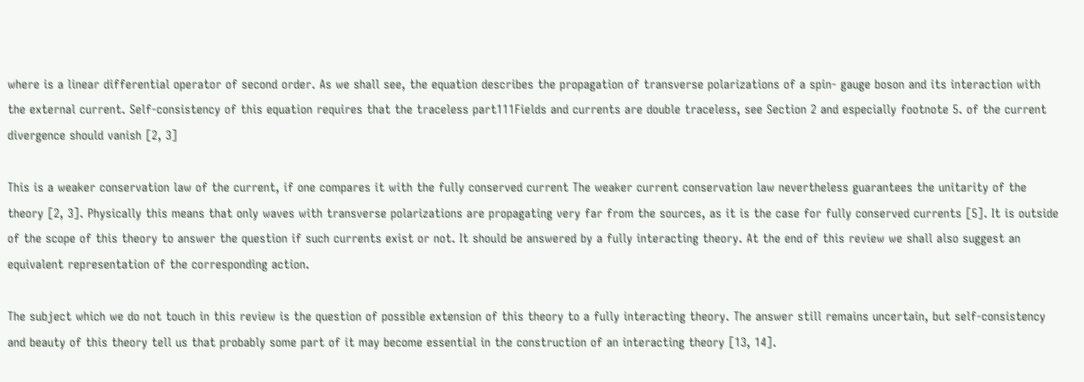where is a linear differential operator of second order. As we shall see, the equation describes the propagation of transverse polarizations of a spin- gauge boson and its interaction with the external current. Self-consistency of this equation requires that the traceless part111Fields and currents are double traceless, see Section 2 and especially footnote 5. of the current divergence should vanish [2, 3]

This is a weaker conservation law of the current, if one compares it with the fully conserved current The weaker current conservation law nevertheless guarantees the unitarity of the theory [2, 3]. Physically this means that only waves with transverse polarizations are propagating very far from the sources, as it is the case for fully conserved currents [5]. It is outside of the scope of this theory to answer the question if such currents exist or not. It should be answered by a fully interacting theory. At the end of this review we shall also suggest an equivalent representation of the corresponding action.

The subject which we do not touch in this review is the question of possible extension of this theory to a fully interacting theory. The answer still remains uncertain, but self-consistency and beauty of this theory tell us that probably some part of it may become essential in the construction of an interacting theory [13, 14].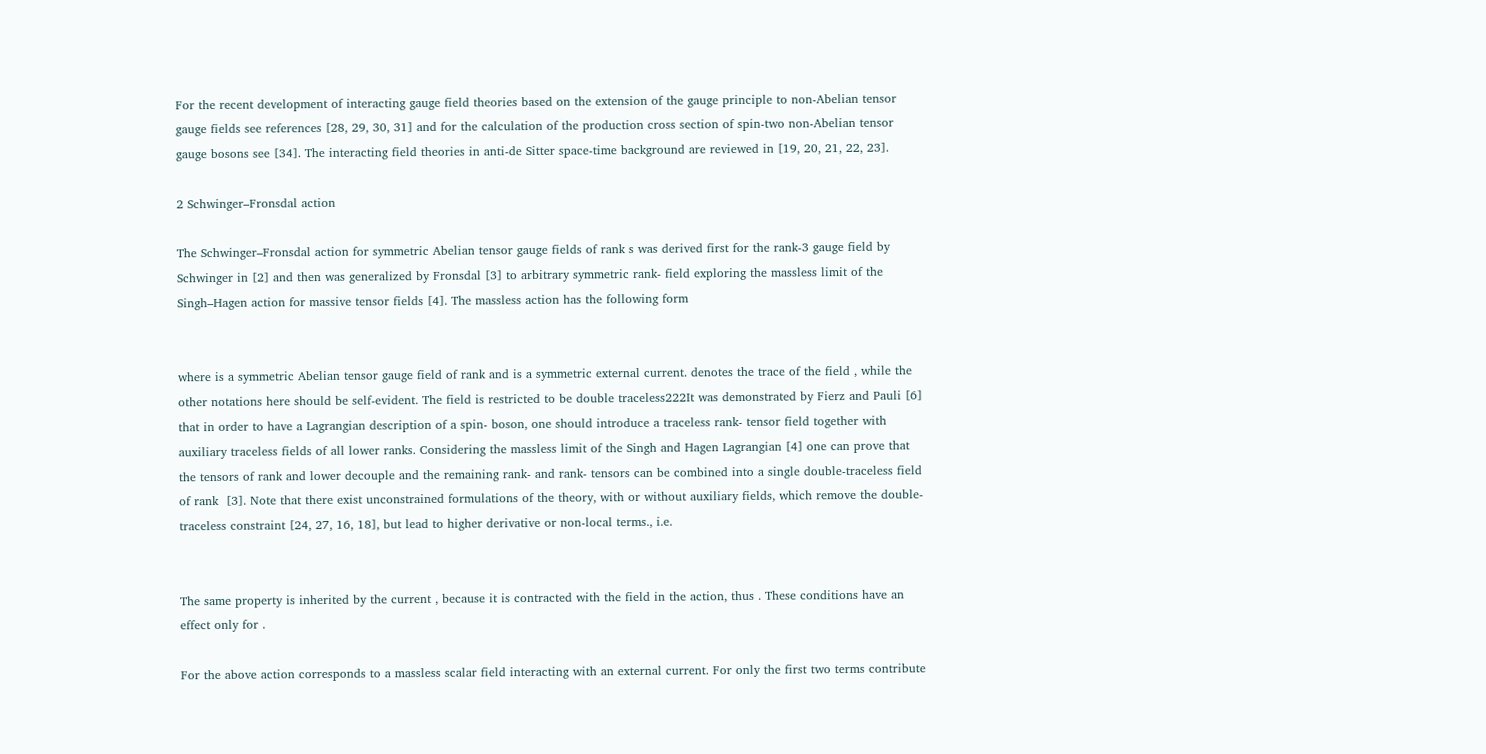For the recent development of interacting gauge field theories based on the extension of the gauge principle to non-Abelian tensor gauge fields see references [28, 29, 30, 31] and for the calculation of the production cross section of spin-two non-Abelian tensor gauge bosons see [34]. The interacting field theories in anti-de Sitter space-time background are reviewed in [19, 20, 21, 22, 23].

2 Schwinger–Fronsdal action

The Schwinger–Fronsdal action for symmetric Abelian tensor gauge fields of rank s was derived first for the rank-3 gauge field by Schwinger in [2] and then was generalized by Fronsdal [3] to arbitrary symmetric rank- field exploring the massless limit of the Singh–Hagen action for massive tensor fields [4]. The massless action has the following form


where is a symmetric Abelian tensor gauge field of rank and is a symmetric external current. denotes the trace of the field , while the other notations here should be self-evident. The field is restricted to be double traceless222It was demonstrated by Fierz and Pauli [6] that in order to have a Lagrangian description of a spin- boson, one should introduce a traceless rank- tensor field together with auxiliary traceless fields of all lower ranks. Considering the massless limit of the Singh and Hagen Lagrangian [4] one can prove that the tensors of rank and lower decouple and the remaining rank- and rank- tensors can be combined into a single double-traceless field of rank  [3]. Note that there exist unconstrained formulations of the theory, with or without auxiliary fields, which remove the double-traceless constraint [24, 27, 16, 18], but lead to higher derivative or non-local terms., i.e.


The same property is inherited by the current , because it is contracted with the field in the action, thus . These conditions have an effect only for .

For the above action corresponds to a massless scalar field interacting with an external current. For only the first two terms contribute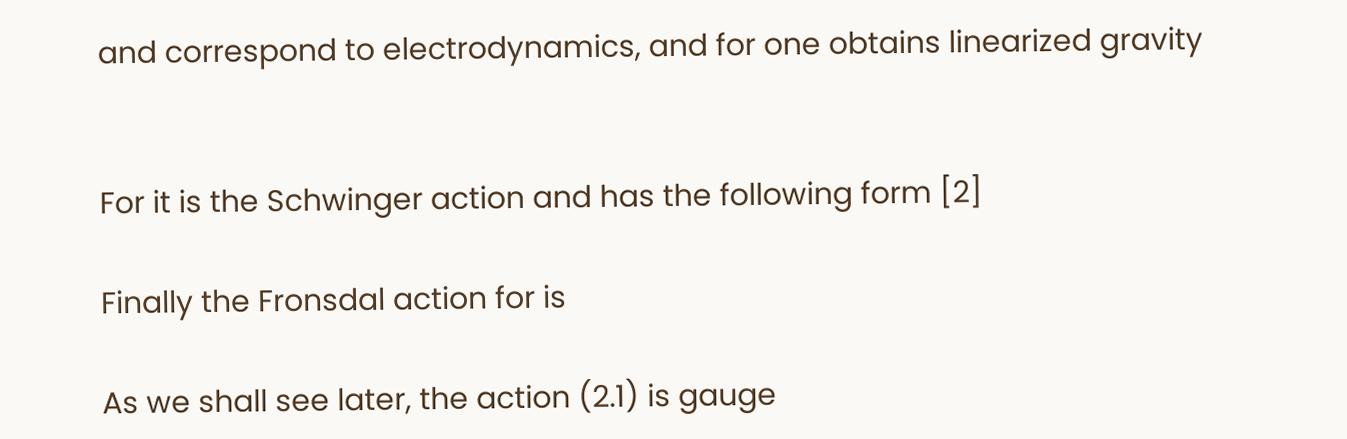and correspond to electrodynamics, and for one obtains linearized gravity


For it is the Schwinger action and has the following form [2]

Finally the Fronsdal action for is

As we shall see later, the action (2.1) is gauge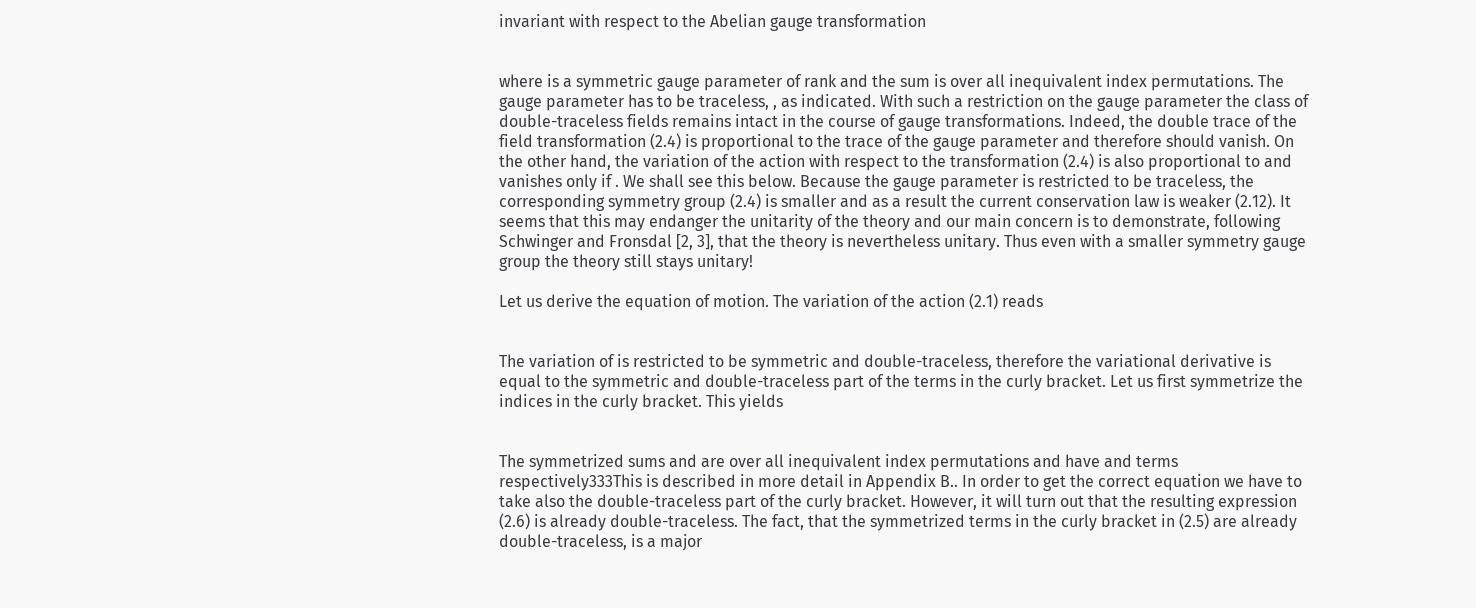invariant with respect to the Abelian gauge transformation


where is a symmetric gauge parameter of rank and the sum is over all inequivalent index permutations. The gauge parameter has to be traceless, , as indicated. With such a restriction on the gauge parameter the class of double-traceless fields remains intact in the course of gauge transformations. Indeed, the double trace of the field transformation (2.4) is proportional to the trace of the gauge parameter and therefore should vanish. On the other hand, the variation of the action with respect to the transformation (2.4) is also proportional to and vanishes only if . We shall see this below. Because the gauge parameter is restricted to be traceless, the corresponding symmetry group (2.4) is smaller and as a result the current conservation law is weaker (2.12). It seems that this may endanger the unitarity of the theory and our main concern is to demonstrate, following Schwinger and Fronsdal [2, 3], that the theory is nevertheless unitary. Thus even with a smaller symmetry gauge group the theory still stays unitary!

Let us derive the equation of motion. The variation of the action (2.1) reads


The variation of is restricted to be symmetric and double-traceless, therefore the variational derivative is equal to the symmetric and double-traceless part of the terms in the curly bracket. Let us first symmetrize the indices in the curly bracket. This yields


The symmetrized sums and are over all inequivalent index permutations and have and terms respectively333This is described in more detail in Appendix B.. In order to get the correct equation we have to take also the double-traceless part of the curly bracket. However, it will turn out that the resulting expression (2.6) is already double-traceless. The fact, that the symmetrized terms in the curly bracket in (2.5) are already double-traceless, is a major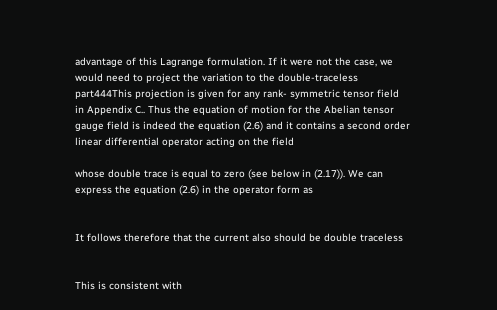advantage of this Lagrange formulation. If it were not the case, we would need to project the variation to the double-traceless part444This projection is given for any rank- symmetric tensor field in Appendix C.. Thus the equation of motion for the Abelian tensor gauge field is indeed the equation (2.6) and it contains a second order linear differential operator acting on the field

whose double trace is equal to zero (see below in (2.17)). We can express the equation (2.6) in the operator form as


It follows therefore that the current also should be double traceless


This is consistent with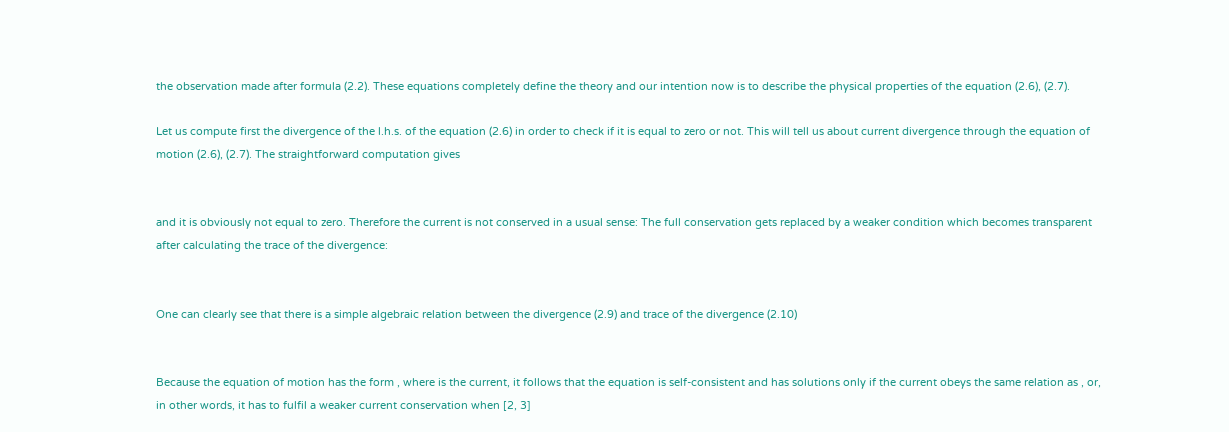the observation made after formula (2.2). These equations completely define the theory and our intention now is to describe the physical properties of the equation (2.6), (2.7).

Let us compute first the divergence of the l.h.s. of the equation (2.6) in order to check if it is equal to zero or not. This will tell us about current divergence through the equation of motion (2.6), (2.7). The straightforward computation gives


and it is obviously not equal to zero. Therefore the current is not conserved in a usual sense: The full conservation gets replaced by a weaker condition which becomes transparent after calculating the trace of the divergence:


One can clearly see that there is a simple algebraic relation between the divergence (2.9) and trace of the divergence (2.10)


Because the equation of motion has the form , where is the current, it follows that the equation is self-consistent and has solutions only if the current obeys the same relation as , or, in other words, it has to fulfil a weaker current conservation when [2, 3]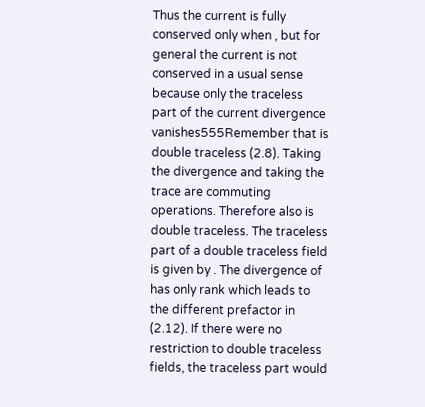Thus the current is fully conserved only when , but for general the current is not conserved in a usual sense because only the traceless part of the current divergence vanishes555Remember that is double traceless (2.8). Taking the divergence and taking the trace are commuting operations. Therefore also is double traceless. The traceless part of a double traceless field is given by . The divergence of has only rank which leads to the different prefactor in (2.12). If there were no restriction to double traceless fields, the traceless part would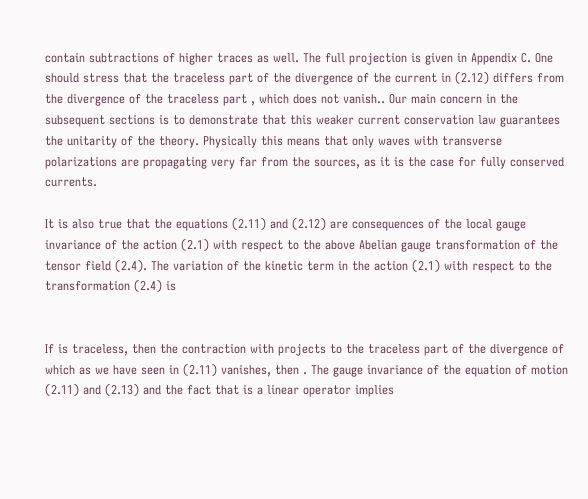contain subtractions of higher traces as well. The full projection is given in Appendix C. One should stress that the traceless part of the divergence of the current in (2.12) differs from the divergence of the traceless part , which does not vanish.. Our main concern in the subsequent sections is to demonstrate that this weaker current conservation law guarantees the unitarity of the theory. Physically this means that only waves with transverse polarizations are propagating very far from the sources, as it is the case for fully conserved currents.

It is also true that the equations (2.11) and (2.12) are consequences of the local gauge invariance of the action (2.1) with respect to the above Abelian gauge transformation of the tensor field (2.4). The variation of the kinetic term in the action (2.1) with respect to the transformation (2.4) is


If is traceless, then the contraction with projects to the traceless part of the divergence of which as we have seen in (2.11) vanishes, then . The gauge invariance of the equation of motion (2.11) and (2.13) and the fact that is a linear operator implies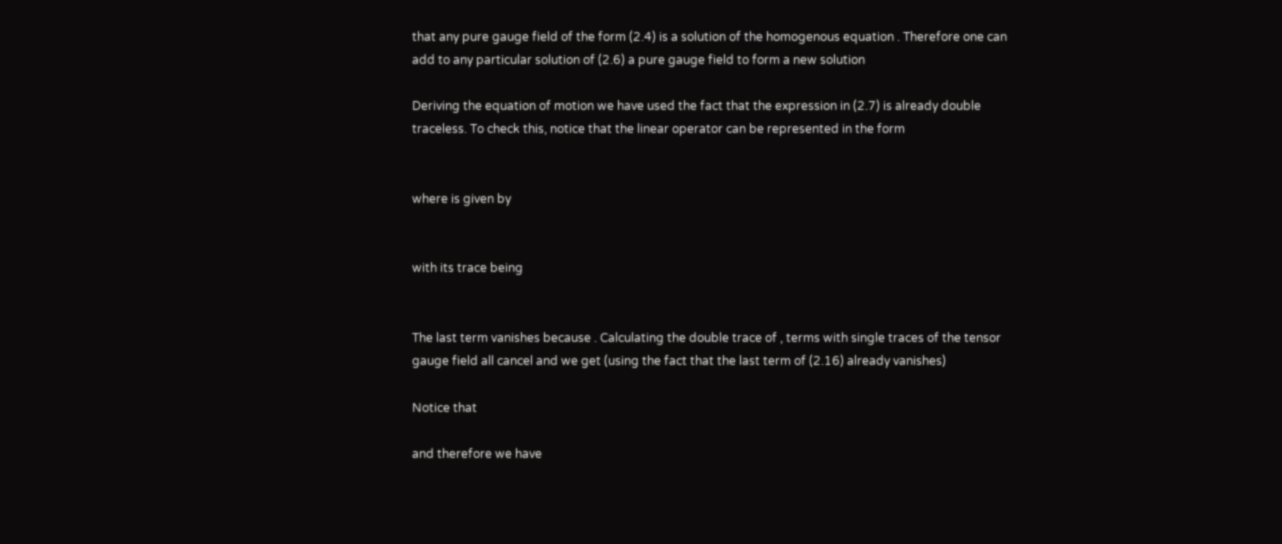that any pure gauge field of the form (2.4) is a solution of the homogenous equation . Therefore one can add to any particular solution of (2.6) a pure gauge field to form a new solution

Deriving the equation of motion we have used the fact that the expression in (2.7) is already double traceless. To check this, notice that the linear operator can be represented in the form


where is given by


with its trace being


The last term vanishes because . Calculating the double trace of , terms with single traces of the tensor gauge field all cancel and we get (using the fact that the last term of (2.16) already vanishes)

Notice that

and therefore we have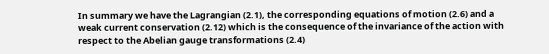In summary we have the Lagrangian (2.1), the corresponding equations of motion (2.6) and a weak current conservation (2.12) which is the consequence of the invariance of the action with respect to the Abelian gauge transformations (2.4)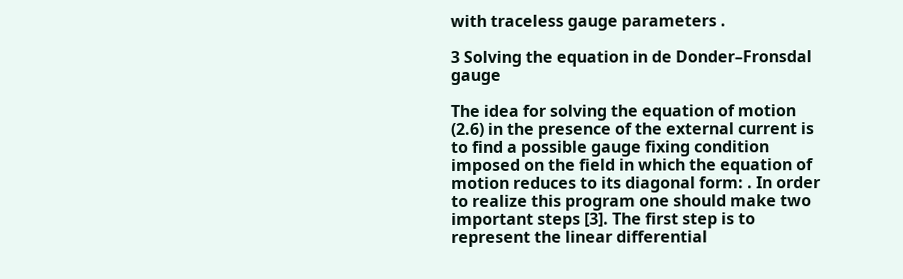with traceless gauge parameters .

3 Solving the equation in de Donder–Fronsdal gauge

The idea for solving the equation of motion (2.6) in the presence of the external current is to find a possible gauge fixing condition imposed on the field in which the equation of motion reduces to its diagonal form: . In order to realize this program one should make two important steps [3]. The first step is to represent the linear differential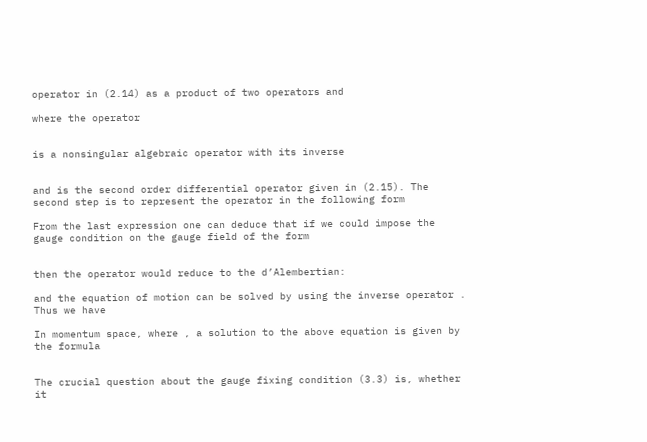operator in (2.14) as a product of two operators and

where the operator


is a nonsingular algebraic operator with its inverse


and is the second order differential operator given in (2.15). The second step is to represent the operator in the following form

From the last expression one can deduce that if we could impose the gauge condition on the gauge field of the form


then the operator would reduce to the d’Alembertian:

and the equation of motion can be solved by using the inverse operator . Thus we have

In momentum space, where , a solution to the above equation is given by the formula


The crucial question about the gauge fixing condition (3.3) is, whether it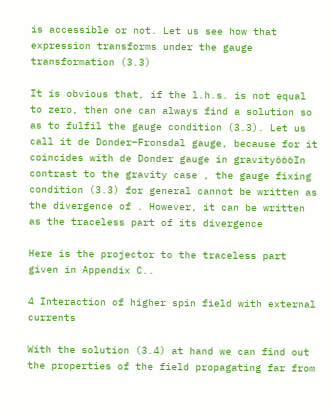is accessible or not. Let us see how that expression transforms under the gauge transformation (3.3)

It is obvious that, if the l.h.s. is not equal to zero, then one can always find a solution so as to fulfil the gauge condition (3.3). Let us call it de Donder–Fronsdal gauge, because for it coincides with de Donder gauge in gravity666In contrast to the gravity case , the gauge fixing condition (3.3) for general cannot be written as the divergence of . However, it can be written as the traceless part of its divergence

Here is the projector to the traceless part given in Appendix C..

4 Interaction of higher spin field with external currents

With the solution (3.4) at hand we can find out the properties of the field propagating far from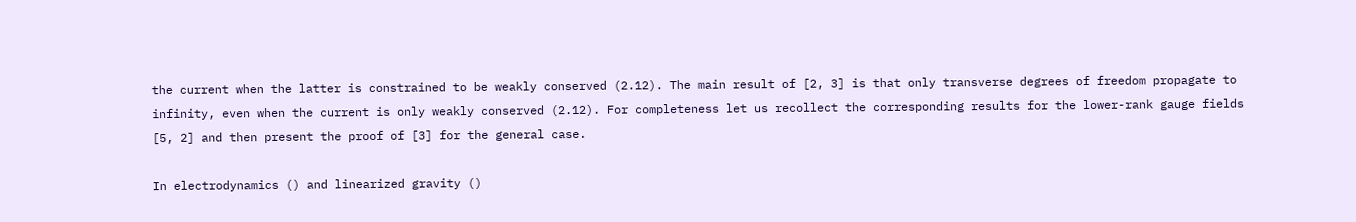the current when the latter is constrained to be weakly conserved (2.12). The main result of [2, 3] is that only transverse degrees of freedom propagate to infinity, even when the current is only weakly conserved (2.12). For completeness let us recollect the corresponding results for the lower-rank gauge fields [5, 2] and then present the proof of [3] for the general case.

In electrodynamics () and linearized gravity ()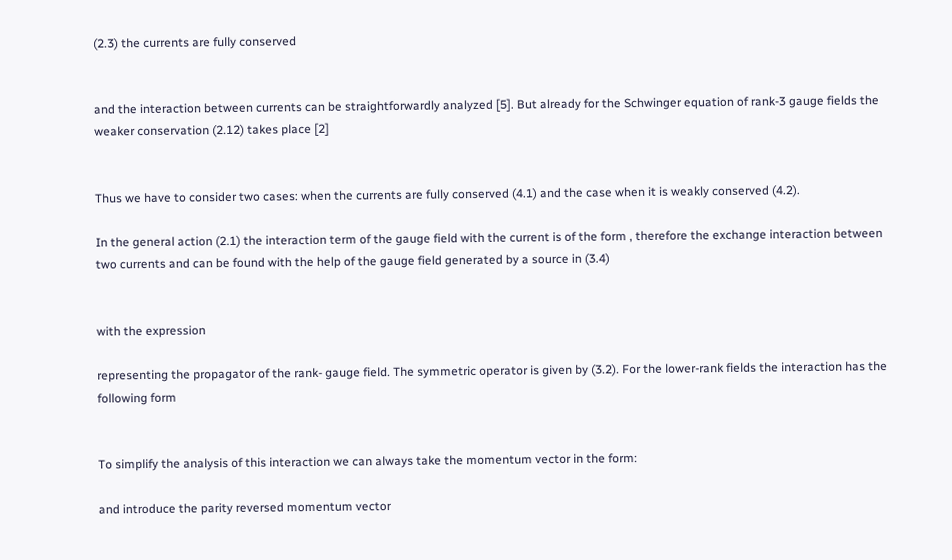(2.3) the currents are fully conserved


and the interaction between currents can be straightforwardly analyzed [5]. But already for the Schwinger equation of rank-3 gauge fields the weaker conservation (2.12) takes place [2]


Thus we have to consider two cases: when the currents are fully conserved (4.1) and the case when it is weakly conserved (4.2).

In the general action (2.1) the interaction term of the gauge field with the current is of the form , therefore the exchange interaction between two currents and can be found with the help of the gauge field generated by a source in (3.4)


with the expression

representing the propagator of the rank- gauge field. The symmetric operator is given by (3.2). For the lower-rank fields the interaction has the following form


To simplify the analysis of this interaction we can always take the momentum vector in the form:

and introduce the parity reversed momentum vector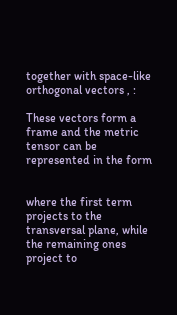together with space-like orthogonal vectors , :

These vectors form a frame and the metric tensor can be represented in the form


where the first term projects to the transversal plane, while the remaining ones project to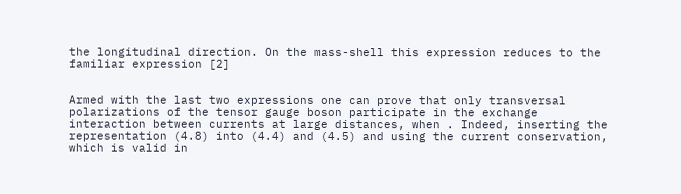the longitudinal direction. On the mass-shell this expression reduces to the familiar expression [2]


Armed with the last two expressions one can prove that only transversal polarizations of the tensor gauge boson participate in the exchange interaction between currents at large distances, when . Indeed, inserting the representation (4.8) into (4.4) and (4.5) and using the current conservation, which is valid in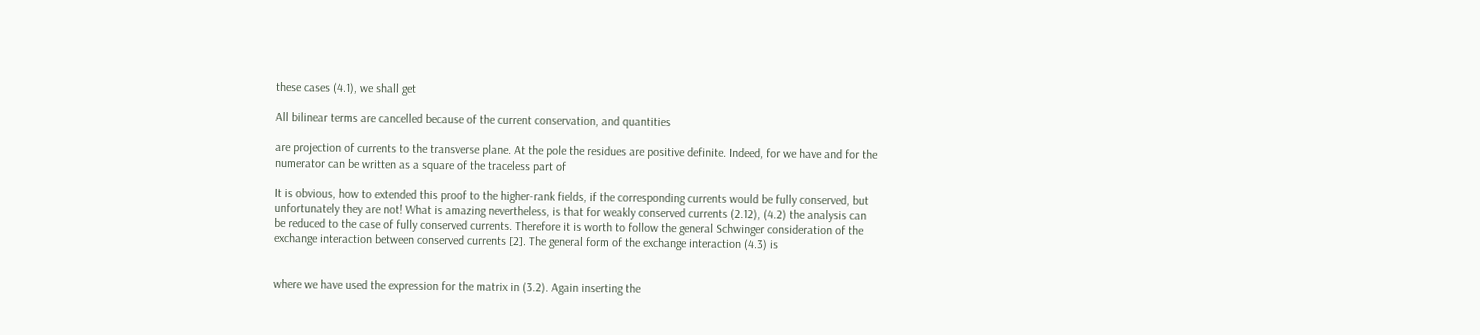these cases (4.1), we shall get

All bilinear terms are cancelled because of the current conservation, and quantities

are projection of currents to the transverse plane. At the pole the residues are positive definite. Indeed, for we have and for the numerator can be written as a square of the traceless part of

It is obvious, how to extended this proof to the higher-rank fields, if the corresponding currents would be fully conserved, but unfortunately they are not! What is amazing nevertheless, is that for weakly conserved currents (2.12), (4.2) the analysis can be reduced to the case of fully conserved currents. Therefore it is worth to follow the general Schwinger consideration of the exchange interaction between conserved currents [2]. The general form of the exchange interaction (4.3) is


where we have used the expression for the matrix in (3.2). Again inserting the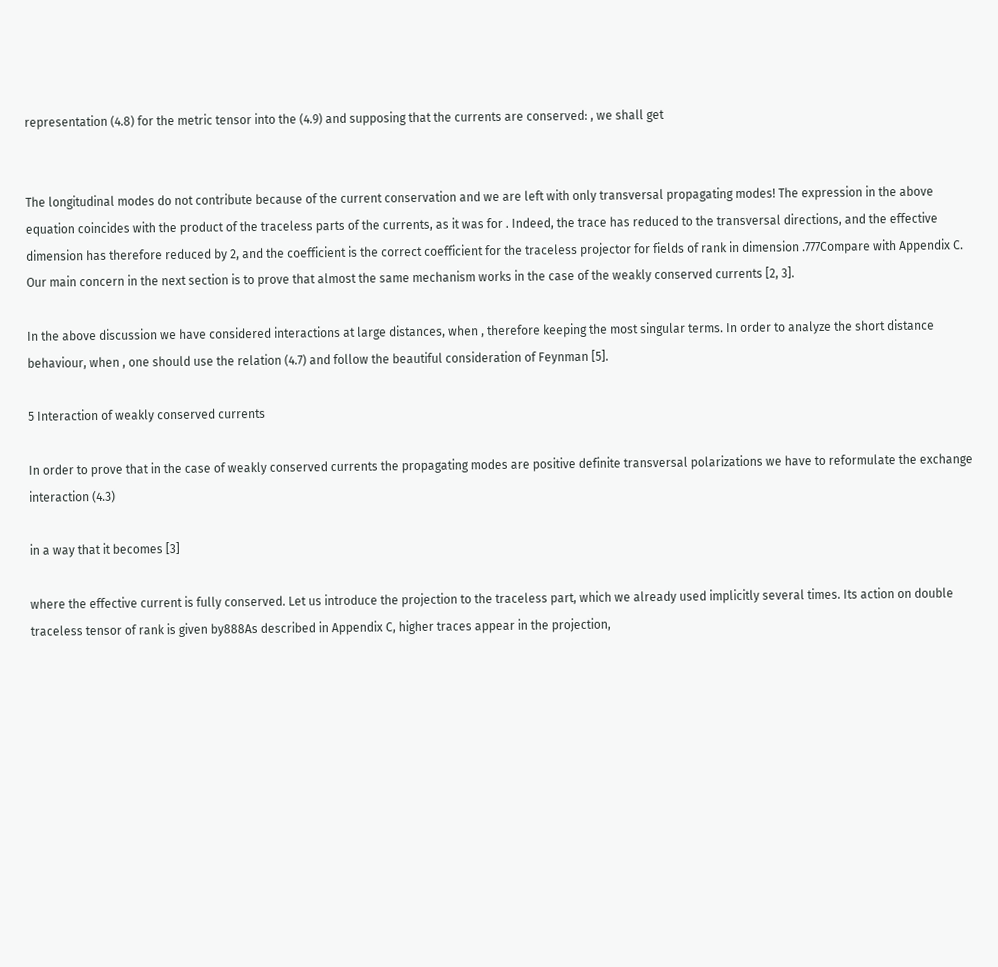representation (4.8) for the metric tensor into the (4.9) and supposing that the currents are conserved: , we shall get


The longitudinal modes do not contribute because of the current conservation and we are left with only transversal propagating modes! The expression in the above equation coincides with the product of the traceless parts of the currents, as it was for . Indeed, the trace has reduced to the transversal directions, and the effective dimension has therefore reduced by 2, and the coefficient is the correct coefficient for the traceless projector for fields of rank in dimension .777Compare with Appendix C. Our main concern in the next section is to prove that almost the same mechanism works in the case of the weakly conserved currents [2, 3].

In the above discussion we have considered interactions at large distances, when , therefore keeping the most singular terms. In order to analyze the short distance behaviour, when , one should use the relation (4.7) and follow the beautiful consideration of Feynman [5].

5 Interaction of weakly conserved currents

In order to prove that in the case of weakly conserved currents the propagating modes are positive definite transversal polarizations we have to reformulate the exchange interaction (4.3)

in a way that it becomes [3]

where the effective current is fully conserved. Let us introduce the projection to the traceless part, which we already used implicitly several times. Its action on double traceless tensor of rank is given by888As described in Appendix C, higher traces appear in the projection,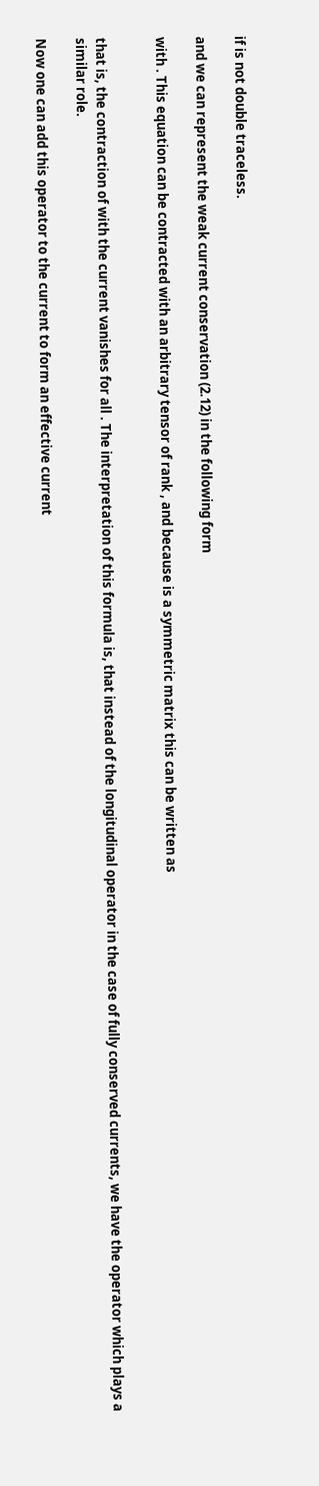if is not double traceless.

and we can represent the weak current conservation (2.12) in the following form

with . This equation can be contracted with an arbitrary tensor of rank , and because is a symmetric matrix this can be written as


that is, the contraction of with the current vanishes for all . The interpretation of this formula is, that instead of the longitudinal operator in the case of fully conserved currents, we have the operator which plays a similar role.

Now one can add this operator to the current to form an effective current